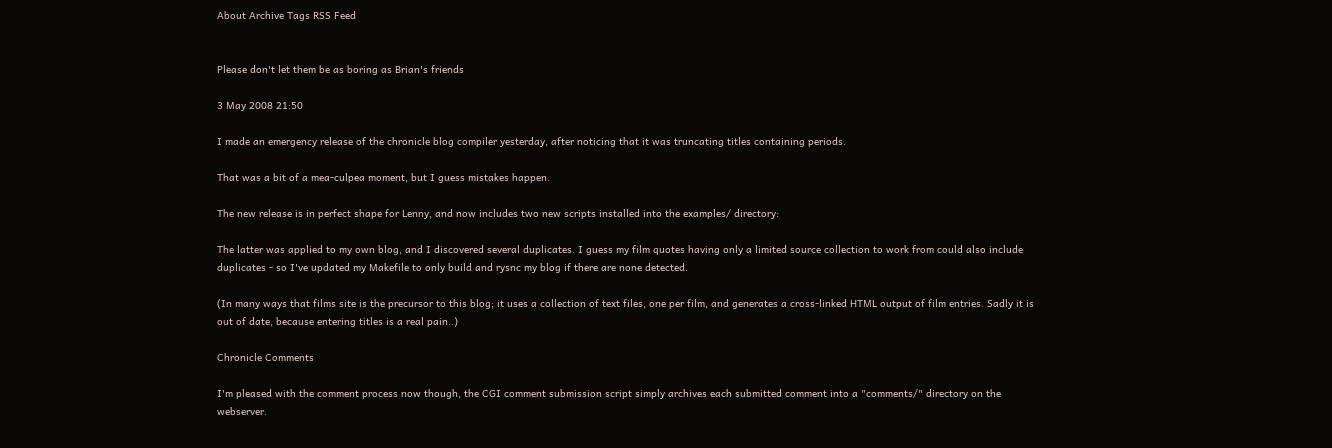About Archive Tags RSS Feed


Please don't let them be as boring as Brian's friends

3 May 2008 21:50

I made an emergency release of the chronicle blog compiler yesterday, after noticing that it was truncating titles containing periods.

That was a bit of a mea-culpea moment, but I guess mistakes happen.

The new release is in perfect shape for Lenny, and now includes two new scripts installed into the examples/ directory:

The latter was applied to my own blog, and I discovered several duplicates. I guess my film quotes having only a limited source collection to work from could also include duplicates - so I've updated my Makefile to only build and rysnc my blog if there are none detected.

(In many ways that films site is the precursor to this blog; it uses a collection of text files, one per film, and generates a cross-linked HTML output of film entries. Sadly it is out of date, because entering titles is a real pain..)

Chronicle Comments

I'm pleased with the comment process now though, the CGI comment submission script simply archives each submitted comment into a "comments/" directory on the webserver.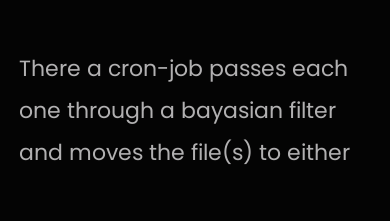There a cron-job passes each one through a bayasian filter and moves the file(s) to either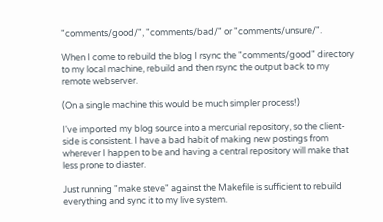"comments/good/", "comments/bad/" or "comments/unsure/".

When I come to rebuild the blog I rsync the "comments/good" directory to my local machine, rebuild and then rsync the output back to my remote webserver.

(On a single machine this would be much simpler process!)

I've imported my blog source into a mercurial repository, so the client-side is consistent. I have a bad habit of making new postings from wherever I happen to be and having a central repository will make that less prone to diaster.

Just running "make steve" against the Makefile is sufficient to rebuild everything and sync it to my live system.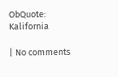ObQuote: Kalifornia

| No comments